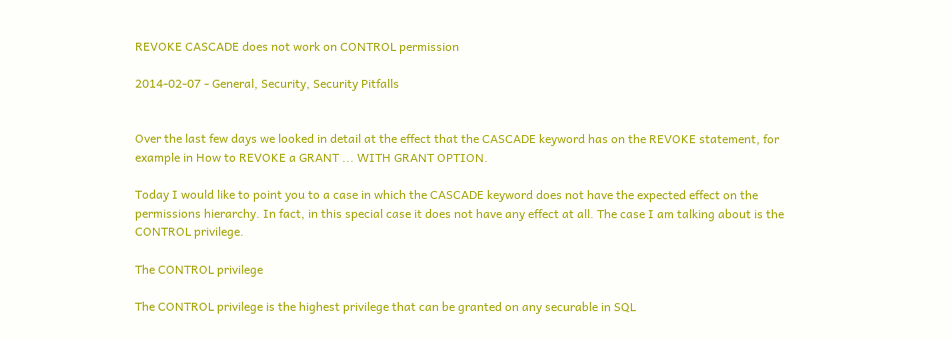REVOKE CASCADE does not work on CONTROL permission

2014-02-07 - General, Security, Security Pitfalls


Over the last few days we looked in detail at the effect that the CASCADE keyword has on the REVOKE statement, for example in How to REVOKE a GRANT ... WITH GRANT OPTION.

Today I would like to point you to a case in which the CASCADE keyword does not have the expected effect on the permissions hierarchy. In fact, in this special case it does not have any effect at all. The case I am talking about is the CONTROL privilege.

The CONTROL privilege

The CONTROL privilege is the highest privilege that can be granted on any securable in SQL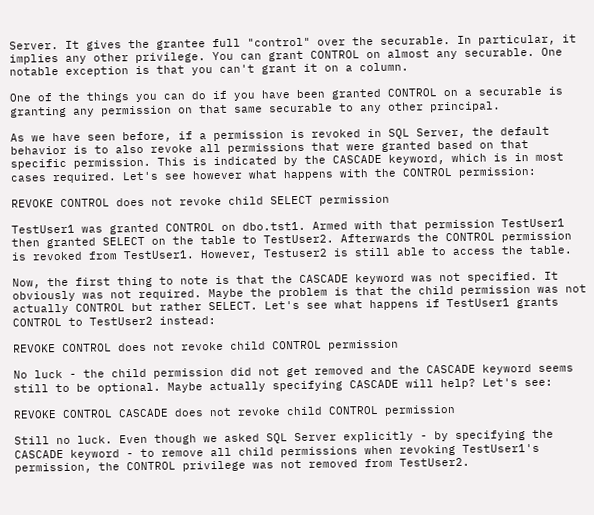Server. It gives the grantee full "control" over the securable. In particular, it implies any other privilege. You can grant CONTROL on almost any securable. One notable exception is that you can't grant it on a column.

One of the things you can do if you have been granted CONTROL on a securable is granting any permission on that same securable to any other principal.

As we have seen before, if a permission is revoked in SQL Server, the default behavior is to also revoke all permissions that were granted based on that specific permission. This is indicated by the CASCADE keyword, which is in most cases required. Let's see however what happens with the CONTROL permission:

REVOKE CONTROL does not revoke child SELECT permission

TestUser1 was granted CONTROL on dbo.tst1. Armed with that permission TestUser1 then granted SELECT on the table to TestUser2. Afterwards the CONTROL permission is revoked from TestUser1. However, Testuser2 is still able to access the table.

Now, the first thing to note is that the CASCADE keyword was not specified. It obviously was not required. Maybe the problem is that the child permission was not actually CONTROL but rather SELECT. Let's see what happens if TestUser1 grants CONTROL to TestUser2 instead:

REVOKE CONTROL does not revoke child CONTROL permission

No luck - the child permission did not get removed and the CASCADE keyword seems still to be optional. Maybe actually specifying CASCADE will help? Let's see:

REVOKE CONTROL CASCADE does not revoke child CONTROL permission

Still no luck. Even though we asked SQL Server explicitly - by specifying the CASCADE keyword - to remove all child permissions when revoking TestUser1's permission, the CONTROL privilege was not removed from TestUser2.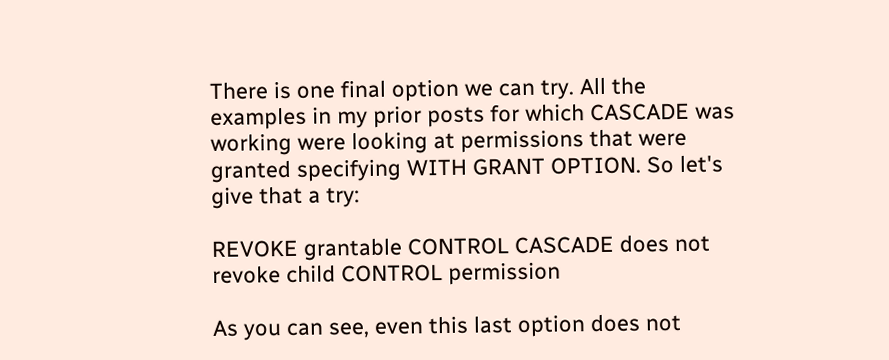There is one final option we can try. All the examples in my prior posts for which CASCADE was working were looking at permissions that were granted specifying WITH GRANT OPTION. So let's give that a try:

REVOKE grantable CONTROL CASCADE does not revoke child CONTROL permission

As you can see, even this last option does not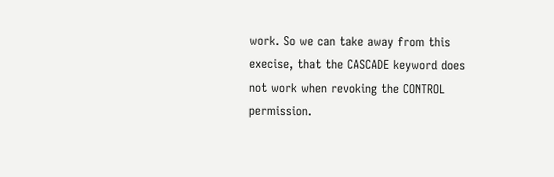work. So we can take away from this execise, that the CASCADE keyword does not work when revoking the CONTROL permission.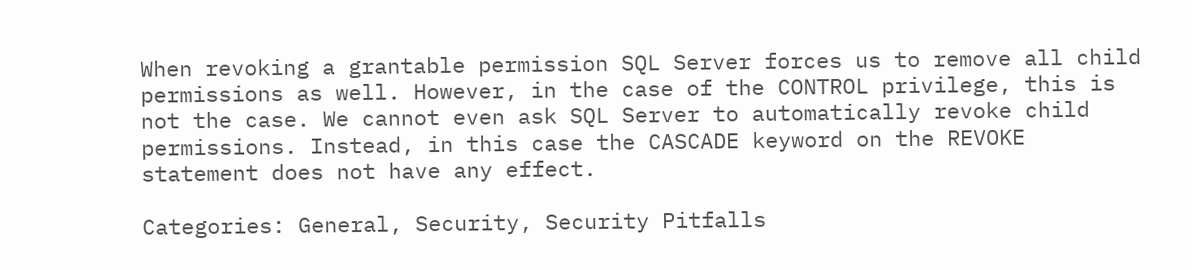When revoking a grantable permission SQL Server forces us to remove all child permissions as well. However, in the case of the CONTROL privilege, this is not the case. We cannot even ask SQL Server to automatically revoke child permissions. Instead, in this case the CASCADE keyword on the REVOKE statement does not have any effect.

Categories: General, Security, Security Pitfalls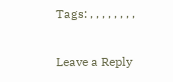Tags: , , , , , , , ,

Leave a Reply